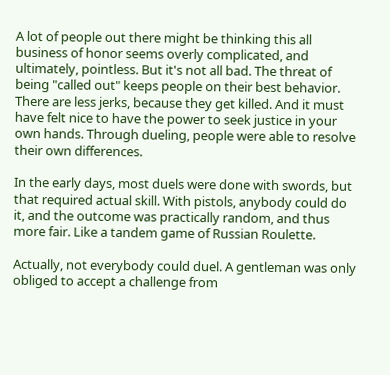A lot of people out there might be thinking this all business of honor seems overly complicated, and ultimately, pointless. But it's not all bad. The threat of being "called out" keeps people on their best behavior. There are less jerks, because they get killed. And it must have felt nice to have the power to seek justice in your own hands. Through dueling, people were able to resolve their own differences.

In the early days, most duels were done with swords, but that required actual skill. With pistols, anybody could do it, and the outcome was practically random, and thus more fair. Like a tandem game of Russian Roulette.

Actually, not everybody could duel. A gentleman was only obliged to accept a challenge from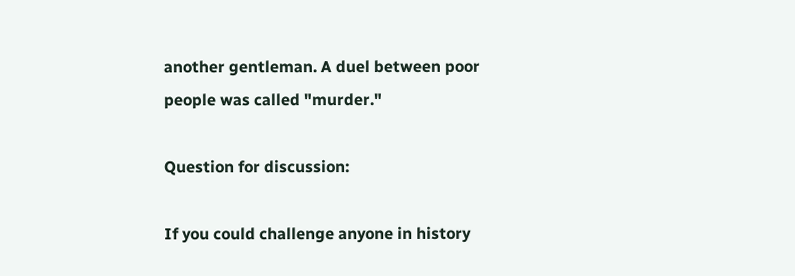another gentleman. A duel between poor people was called "murder."

Question for discussion:

If you could challenge anyone in history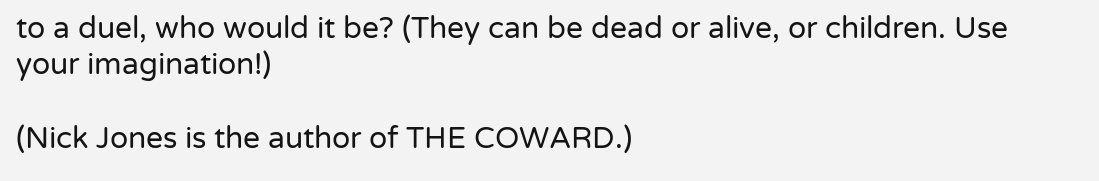to a duel, who would it be? (They can be dead or alive, or children. Use your imagination!)

(Nick Jones is the author of THE COWARD.)